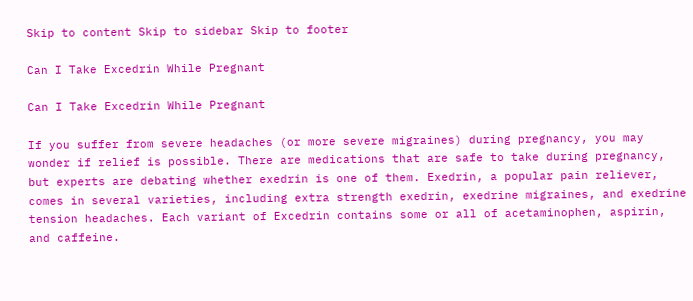Skip to content Skip to sidebar Skip to footer

Can I Take Excedrin While Pregnant

Can I Take Excedrin While Pregnant

If you suffer from severe headaches (or more severe migraines) during pregnancy, you may wonder if relief is possible. There are medications that are safe to take during pregnancy, but experts are debating whether exedrin is one of them. Exedrin, a popular pain reliever, comes in several varieties, including extra strength exedrin, exedrine migraines, and exedrine tension headaches. Each variant of Excedrin contains some or all of acetaminophen, aspirin, and caffeine.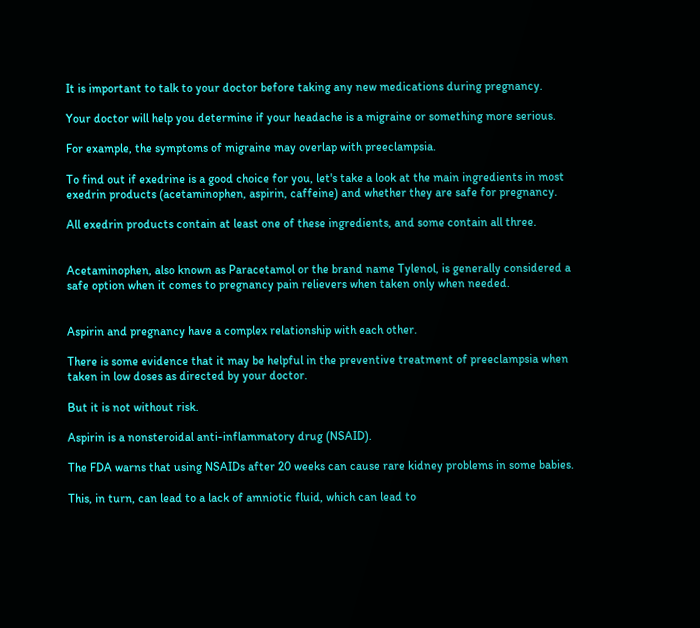It is important to talk to your doctor before taking any new medications during pregnancy.

Your doctor will help you determine if your headache is a migraine or something more serious.

For example, the symptoms of migraine may overlap with preeclampsia.

To find out if exedrine is a good choice for you, let's take a look at the main ingredients in most exedrin products (acetaminophen, aspirin, caffeine) and whether they are safe for pregnancy.

All exedrin products contain at least one of these ingredients, and some contain all three.


Acetaminophen, also known as Paracetamol or the brand name Tylenol, is generally considered a safe option when it comes to pregnancy pain relievers when taken only when needed.


Aspirin and pregnancy have a complex relationship with each other.

There is some evidence that it may be helpful in the preventive treatment of preeclampsia when taken in low doses as directed by your doctor.

But it is not without risk.

Aspirin is a nonsteroidal anti-inflammatory drug (NSAID).

The FDA warns that using NSAIDs after 20 weeks can cause rare kidney problems in some babies.

This, in turn, can lead to a lack of amniotic fluid, which can lead to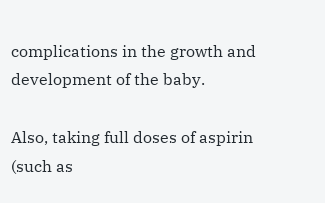complications in the growth and development of the baby.

Also, taking full doses of aspirin (such as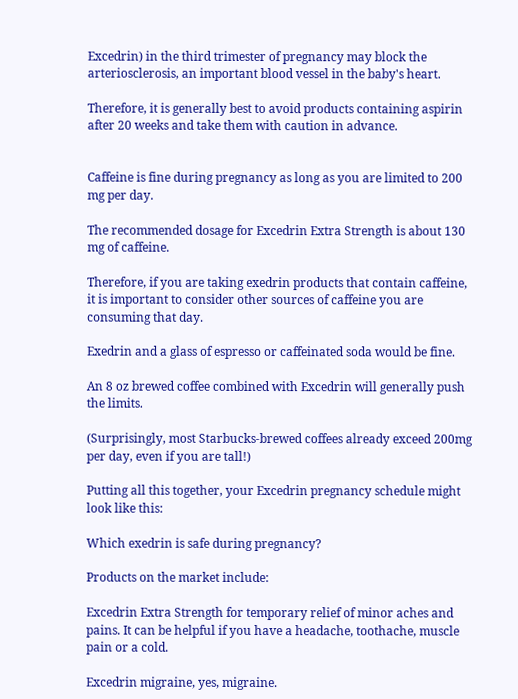Excedrin) in the third trimester of pregnancy may block the arteriosclerosis, an important blood vessel in the baby's heart.

Therefore, it is generally best to avoid products containing aspirin after 20 weeks and take them with caution in advance.


Caffeine is fine during pregnancy as long as you are limited to 200 mg per day.

The recommended dosage for Excedrin Extra Strength is about 130 mg of caffeine.

Therefore, if you are taking exedrin products that contain caffeine, it is important to consider other sources of caffeine you are consuming that day.

Exedrin and a glass of espresso or caffeinated soda would be fine.

An 8 oz brewed coffee combined with Excedrin will generally push the limits.

(Surprisingly, most Starbucks-brewed coffees already exceed 200mg per day, even if you are tall!)

Putting all this together, your Excedrin pregnancy schedule might look like this:

Which exedrin is safe during pregnancy?

Products on the market include:

Excedrin Extra Strength for temporary relief of minor aches and pains. It can be helpful if you have a headache, toothache, muscle pain or a cold.

Excedrin migraine, yes, migraine.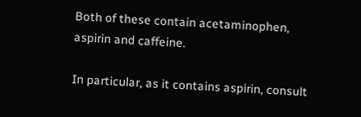Both of these contain acetaminophen, aspirin and caffeine.

In particular, as it contains aspirin, consult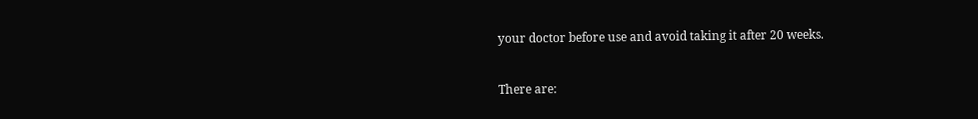your doctor before use and avoid taking it after 20 weeks.

There are: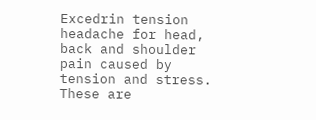Excedrin tension headache for head, back and shoulder pain caused by tension and stress. These are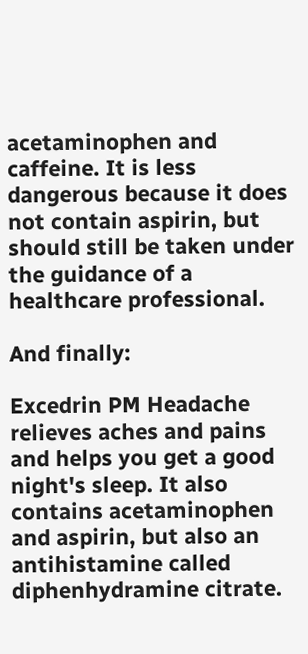acetaminophen and caffeine. It is less dangerous because it does not contain aspirin, but should still be taken under the guidance of a healthcare professional.

And finally:

Excedrin PM Headache relieves aches and pains and helps you get a good night's sleep. It also contains acetaminophen and aspirin, but also an antihistamine called diphenhydramine citrate.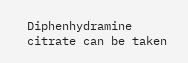Diphenhydramine citrate can be taken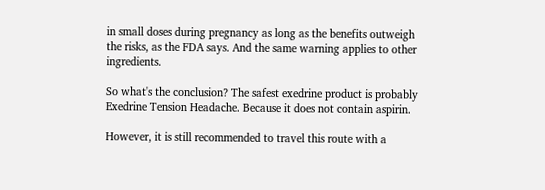in small doses during pregnancy as long as the benefits outweigh the risks, as the FDA says. And the same warning applies to other ingredients.

So what's the conclusion? The safest exedrine product is probably Exedrine Tension Headache. Because it does not contain aspirin.

However, it is still recommended to travel this route with a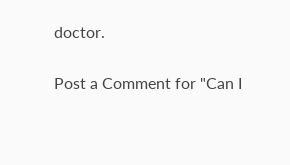doctor.

Post a Comment for "Can I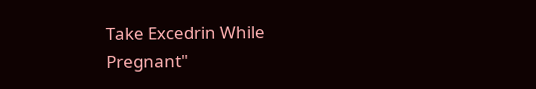Take Excedrin While Pregnant"